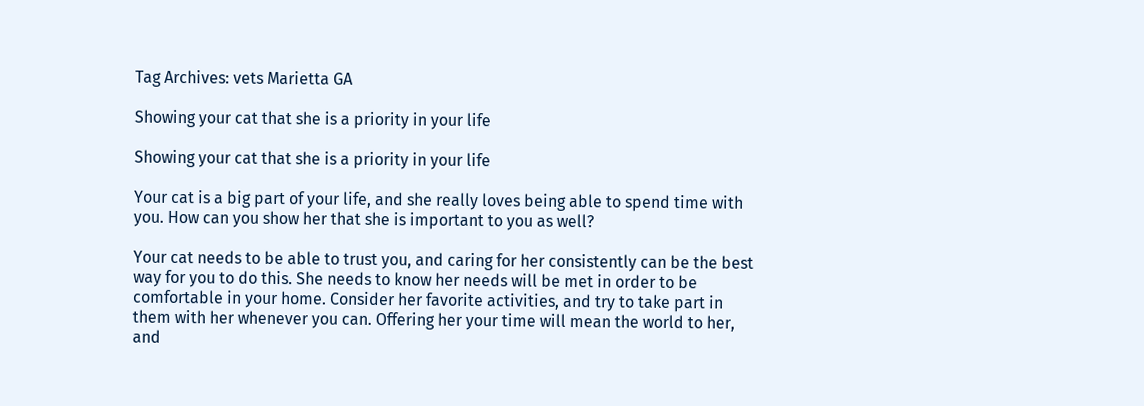Tag Archives: vets Marietta GA

Showing your cat that she is a priority in your life

Showing your cat that she is a priority in your life

Your cat is a big part of your life, and she really loves being able to spend time with you. How can you show her that she is important to you as well?

Your cat needs to be able to trust you, and caring for her consistently can be the best way for you to do this. She needs to know her needs will be met in order to be comfortable in your home. Consider her favorite activities, and try to take part in them with her whenever you can. Offering her your time will mean the world to her, and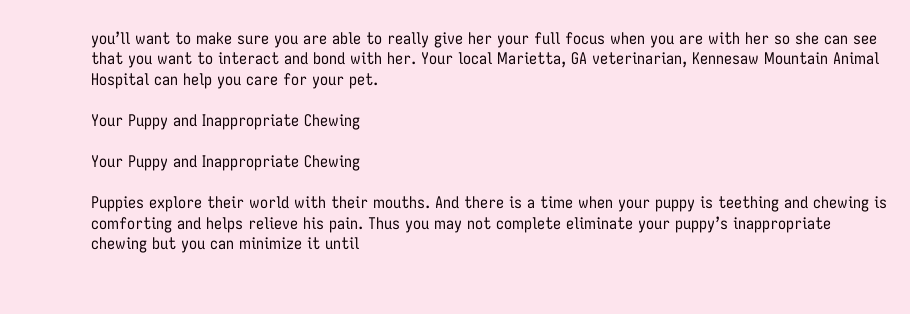you’ll want to make sure you are able to really give her your full focus when you are with her so she can see that you want to interact and bond with her. Your local Marietta, GA veterinarian, Kennesaw Mountain Animal Hospital can help you care for your pet.

Your Puppy and Inappropriate Chewing

Your Puppy and Inappropriate Chewing

Puppies explore their world with their mouths. And there is a time when your puppy is teething and chewing is comforting and helps relieve his pain. Thus you may not complete eliminate your puppy’s inappropriate chewing but you can minimize it until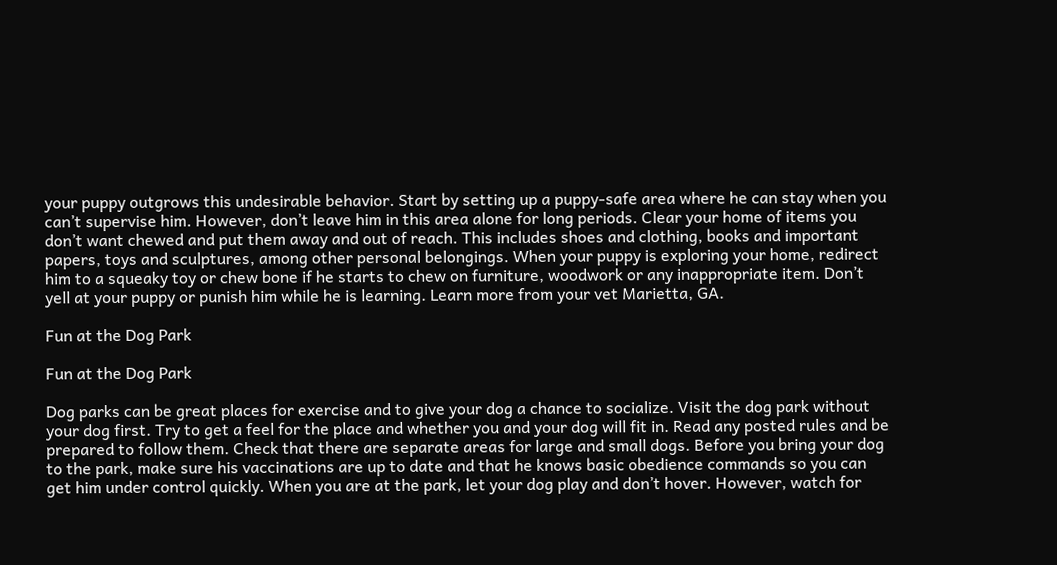your puppy outgrows this undesirable behavior. Start by setting up a puppy-safe area where he can stay when you can’t supervise him. However, don’t leave him in this area alone for long periods. Clear your home of items you don’t want chewed and put them away and out of reach. This includes shoes and clothing, books and important papers, toys and sculptures, among other personal belongings. When your puppy is exploring your home, redirect him to a squeaky toy or chew bone if he starts to chew on furniture, woodwork or any inappropriate item. Don’t yell at your puppy or punish him while he is learning. Learn more from your vet Marietta, GA.

Fun at the Dog Park

Fun at the Dog Park

Dog parks can be great places for exercise and to give your dog a chance to socialize. Visit the dog park without your dog first. Try to get a feel for the place and whether you and your dog will fit in. Read any posted rules and be prepared to follow them. Check that there are separate areas for large and small dogs. Before you bring your dog to the park, make sure his vaccinations are up to date and that he knows basic obedience commands so you can get him under control quickly. When you are at the park, let your dog play and don’t hover. However, watch for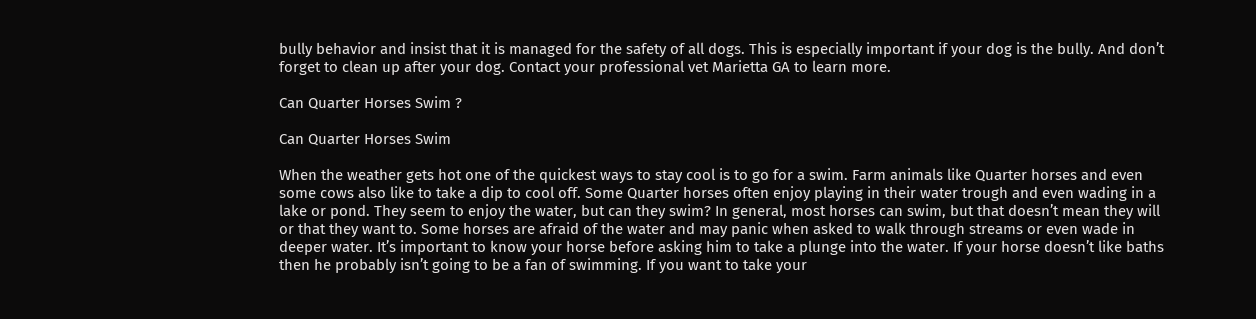bully behavior and insist that it is managed for the safety of all dogs. This is especially important if your dog is the bully. And don’t forget to clean up after your dog. Contact your professional vet Marietta GA to learn more.

Can Quarter Horses Swim ?

Can Quarter Horses Swim

When the weather gets hot one of the quickest ways to stay cool is to go for a swim. Farm animals like Quarter horses and even some cows also like to take a dip to cool off. Some Quarter horses often enjoy playing in their water trough and even wading in a lake or pond. They seem to enjoy the water, but can they swim? In general, most horses can swim, but that doesn’t mean they will or that they want to. Some horses are afraid of the water and may panic when asked to walk through streams or even wade in deeper water. It’s important to know your horse before asking him to take a plunge into the water. If your horse doesn’t like baths then he probably isn’t going to be a fan of swimming. If you want to take your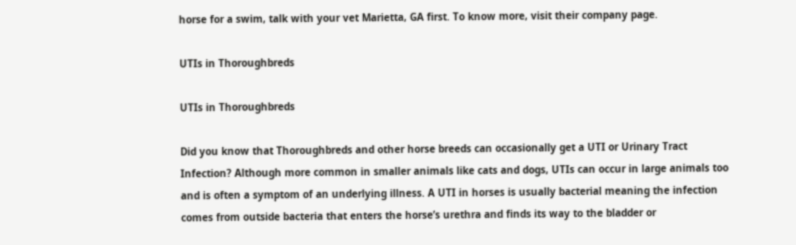horse for a swim, talk with your vet Marietta, GA first. To know more, visit their company page.

UTIs in Thoroughbreds

UTIs in Thoroughbreds

Did you know that Thoroughbreds and other horse breeds can occasionally get a UTI or Urinary Tract Infection? Although more common in smaller animals like cats and dogs, UTIs can occur in large animals too and is often a symptom of an underlying illness. A UTI in horses is usually bacterial meaning the infection comes from outside bacteria that enters the horse’s urethra and finds its way to the bladder or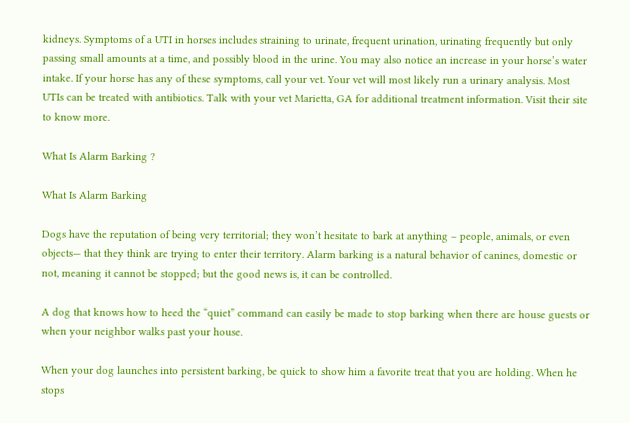kidneys. Symptoms of a UTI in horses includes straining to urinate, frequent urination, urinating frequently but only passing small amounts at a time, and possibly blood in the urine. You may also notice an increase in your horse’s water intake. If your horse has any of these symptoms, call your vet. Your vet will most likely run a urinary analysis. Most UTIs can be treated with antibiotics. Talk with your vet Marietta, GA for additional treatment information. Visit their site to know more.

What Is Alarm Barking ?

What Is Alarm Barking

Dogs have the reputation of being very territorial; they won’t hesitate to bark at anything – people, animals, or even objects— that they think are trying to enter their territory. Alarm barking is a natural behavior of canines, domestic or not, meaning it cannot be stopped; but the good news is, it can be controlled.

A dog that knows how to heed the “quiet” command can easily be made to stop barking when there are house guests or when your neighbor walks past your house.

When your dog launches into persistent barking, be quick to show him a favorite treat that you are holding. When he stops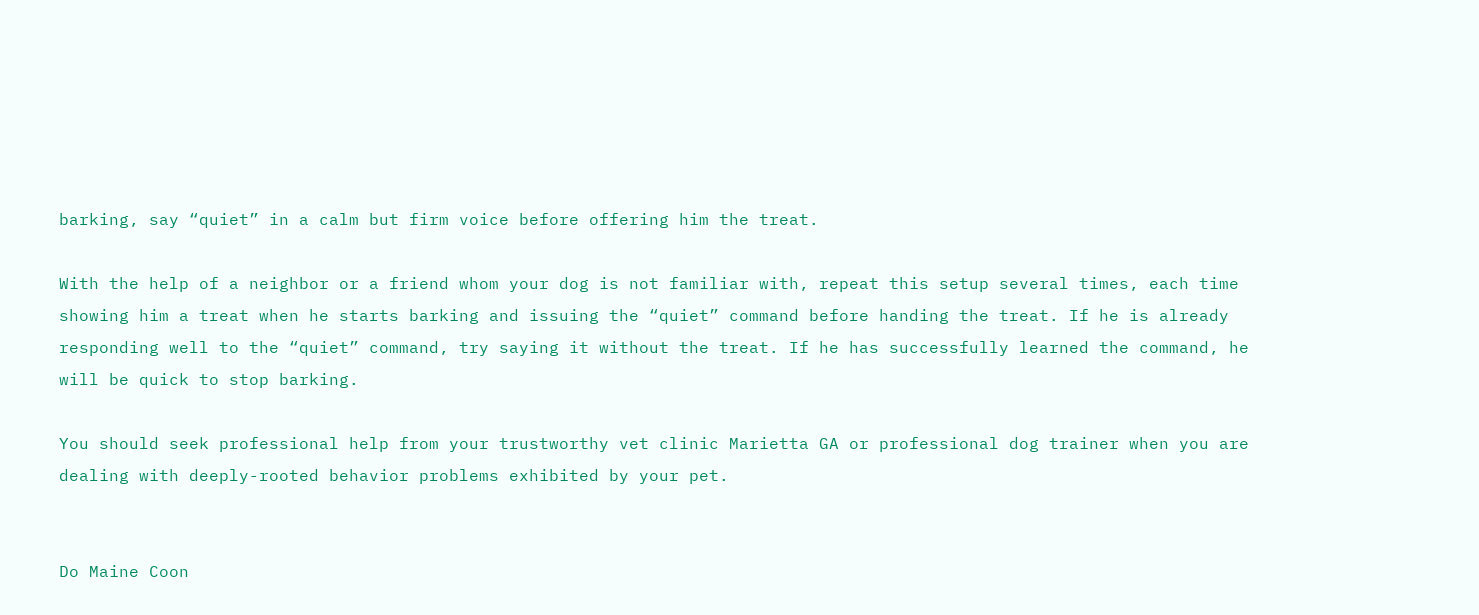barking, say “quiet” in a calm but firm voice before offering him the treat.

With the help of a neighbor or a friend whom your dog is not familiar with, repeat this setup several times, each time showing him a treat when he starts barking and issuing the “quiet” command before handing the treat. If he is already responding well to the “quiet” command, try saying it without the treat. If he has successfully learned the command, he will be quick to stop barking.

You should seek professional help from your trustworthy vet clinic Marietta GA or professional dog trainer when you are dealing with deeply-rooted behavior problems exhibited by your pet.


Do Maine Coon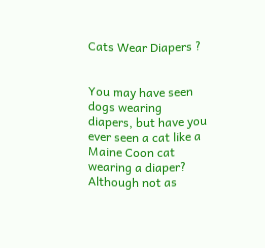Cats Wear Diapers ?


You may have seen dogs wearing diapers, but have you ever seen a cat like a Maine Coon cat wearing a diaper? Although not as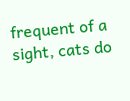frequent of a sight, cats do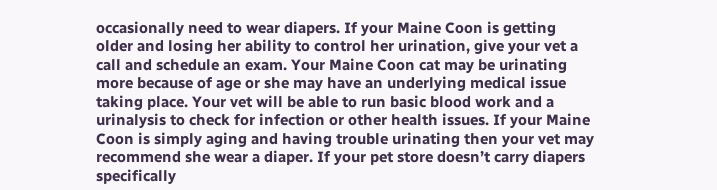occasionally need to wear diapers. If your Maine Coon is getting older and losing her ability to control her urination, give your vet a call and schedule an exam. Your Maine Coon cat may be urinating more because of age or she may have an underlying medical issue taking place. Your vet will be able to run basic blood work and a urinalysis to check for infection or other health issues. If your Maine Coon is simply aging and having trouble urinating then your vet may recommend she wear a diaper. If your pet store doesn’t carry diapers specifically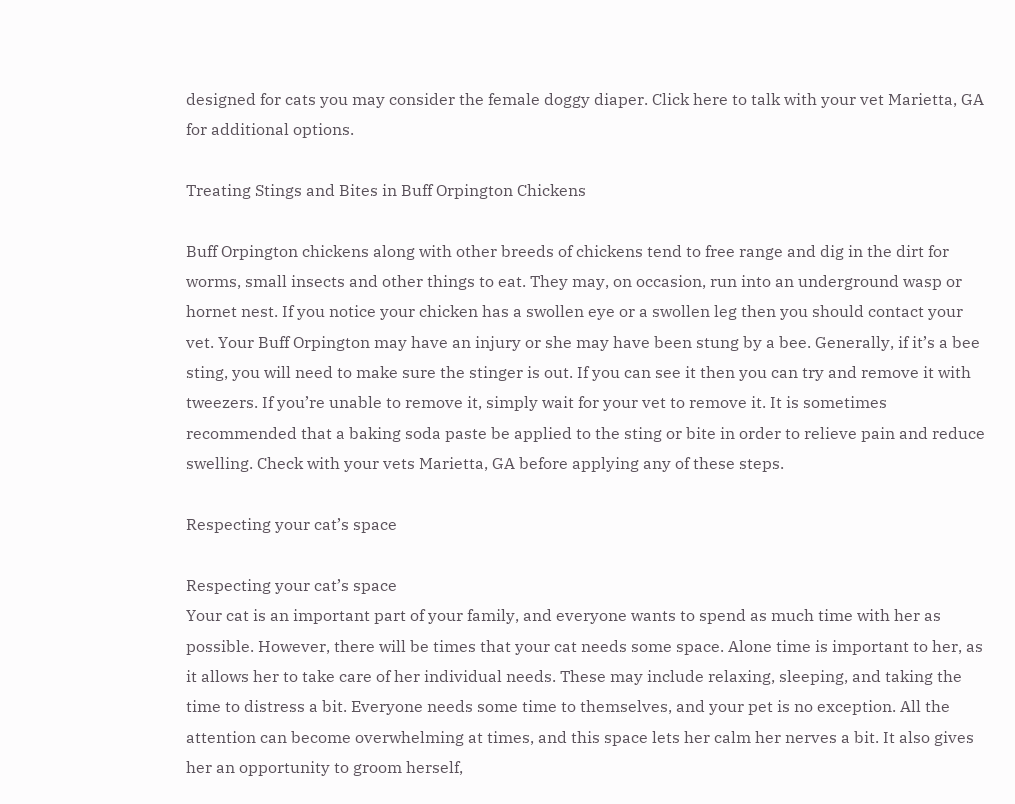designed for cats you may consider the female doggy diaper. Click here to talk with your vet Marietta, GA for additional options.

Treating Stings and Bites in Buff Orpington Chickens

Buff Orpington chickens along with other breeds of chickens tend to free range and dig in the dirt for worms, small insects and other things to eat. They may, on occasion, run into an underground wasp or hornet nest. If you notice your chicken has a swollen eye or a swollen leg then you should contact your vet. Your Buff Orpington may have an injury or she may have been stung by a bee. Generally, if it’s a bee sting, you will need to make sure the stinger is out. If you can see it then you can try and remove it with tweezers. If you’re unable to remove it, simply wait for your vet to remove it. It is sometimes recommended that a baking soda paste be applied to the sting or bite in order to relieve pain and reduce swelling. Check with your vets Marietta, GA before applying any of these steps.

Respecting your cat’s space

Respecting your cat’s space
Your cat is an important part of your family, and everyone wants to spend as much time with her as possible. However, there will be times that your cat needs some space. Alone time is important to her, as it allows her to take care of her individual needs. These may include relaxing, sleeping, and taking the time to distress a bit. Everyone needs some time to themselves, and your pet is no exception. All the attention can become overwhelming at times, and this space lets her calm her nerves a bit. It also gives her an opportunity to groom herself,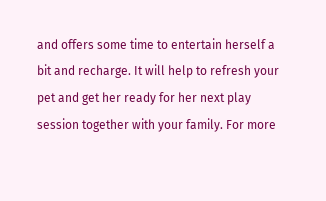and offers some time to entertain herself a bit and recharge. It will help to refresh your pet and get her ready for her next play session together with your family. For more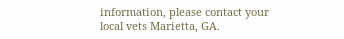information, please contact your local vets Marietta, GA.